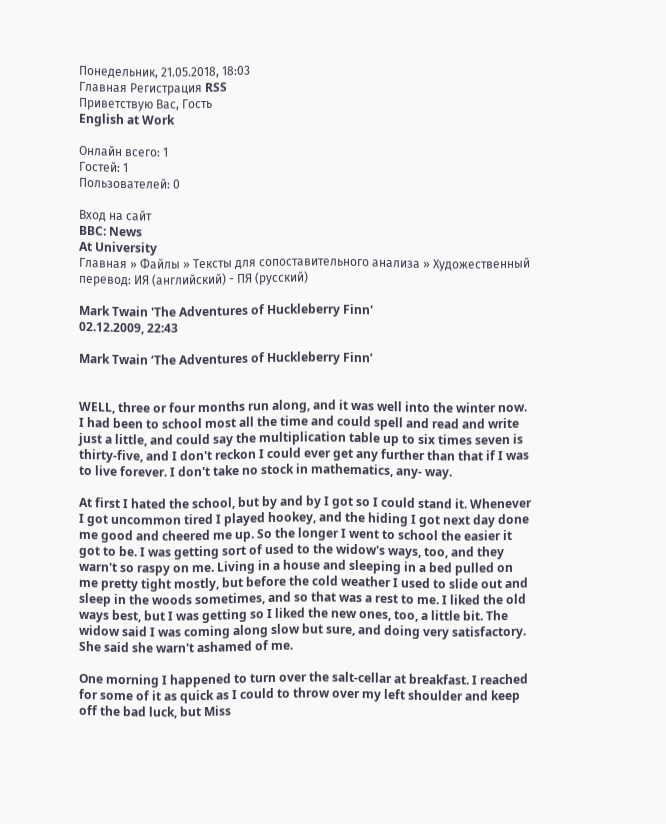Понедельник, 21.05.2018, 18:03
Главная Регистрация RSS
Приветствую Вас, Гость
English at Work

Онлайн всего: 1
Гостей: 1
Пользователей: 0

Вход на сайт
BBC: News
At University
Главная » Файлы » Тексты для сопоставительного анализа » Художественный перевод: ИЯ (английский) - ПЯ (русский)

Mark Twain 'The Adventures of Huckleberry Finn'
02.12.2009, 22:43

Mark Twain ‘The Adventures of Huckleberry Finn’


WELL, three or four months run along, and it was well into the winter now. I had been to school most all the time and could spell and read and write just a little, and could say the multiplication table up to six times seven is thirty-five, and I don't reckon I could ever get any further than that if I was to live forever. I don't take no stock in mathematics, any- way.

At first I hated the school, but by and by I got so I could stand it. Whenever I got uncommon tired I played hookey, and the hiding I got next day done me good and cheered me up. So the longer I went to school the easier it got to be. I was getting sort of used to the widow's ways, too, and they warn't so raspy on me. Living in a house and sleeping in a bed pulled on me pretty tight mostly, but before the cold weather I used to slide out and sleep in the woods sometimes, and so that was a rest to me. I liked the old ways best, but I was getting so I liked the new ones, too, a little bit. The widow said I was coming along slow but sure, and doing very satisfactory. She said she warn't ashamed of me.

One morning I happened to turn over the salt-cellar at breakfast. I reached for some of it as quick as I could to throw over my left shoulder and keep off the bad luck, but Miss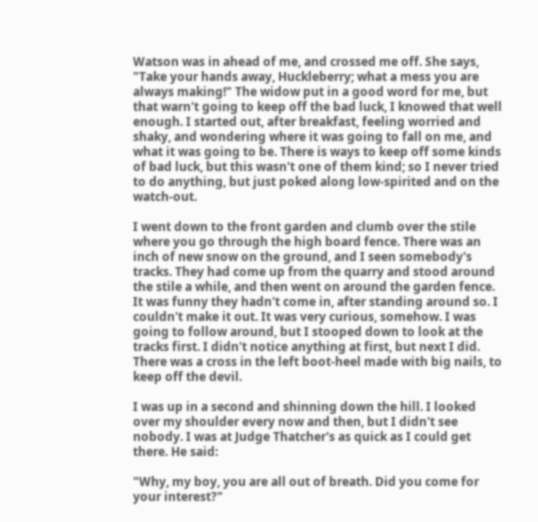Watson was in ahead of me, and crossed me off. She says, "Take your hands away, Huckleberry; what a mess you are always making!" The widow put in a good word for me, but that warn't going to keep off the bad luck, I knowed that well enough. I started out, after breakfast, feeling worried and shaky, and wondering where it was going to fall on me, and what it was going to be. There is ways to keep off some kinds of bad luck, but this wasn't one of them kind; so I never tried to do anything, but just poked along low-spirited and on the watch-out.

I went down to the front garden and clumb over the stile where you go through the high board fence. There was an inch of new snow on the ground, and I seen somebody's tracks. They had come up from the quarry and stood around the stile a while, and then went on around the garden fence. It was funny they hadn't come in, after standing around so. I couldn't make it out. It was very curious, somehow. I was going to follow around, but I stooped down to look at the tracks first. I didn't notice anything at first, but next I did. There was a cross in the left boot-heel made with big nails, to keep off the devil.

I was up in a second and shinning down the hill. I looked over my shoulder every now and then, but I didn't see nobody. I was at Judge Thatcher's as quick as I could get there. He said:

"Why, my boy, you are all out of breath. Did you come for your interest?"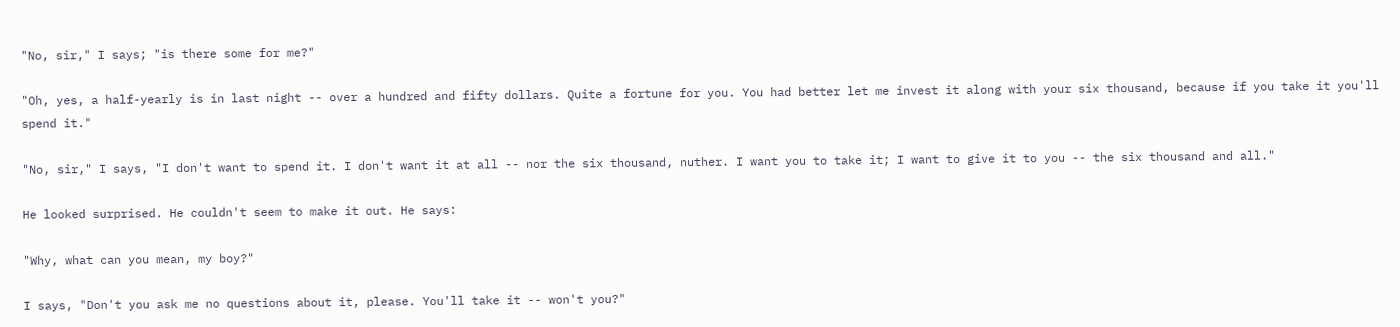"No, sir," I says; "is there some for me?"

"Oh, yes, a half-yearly is in last night -- over a hundred and fifty dollars. Quite a fortune for you. You had better let me invest it along with your six thousand, because if you take it you'll spend it."

"No, sir," I says, "I don't want to spend it. I don't want it at all -- nor the six thousand, nuther. I want you to take it; I want to give it to you -- the six thousand and all."

He looked surprised. He couldn't seem to make it out. He says:

"Why, what can you mean, my boy?"

I says, "Don't you ask me no questions about it, please. You'll take it -- won't you?"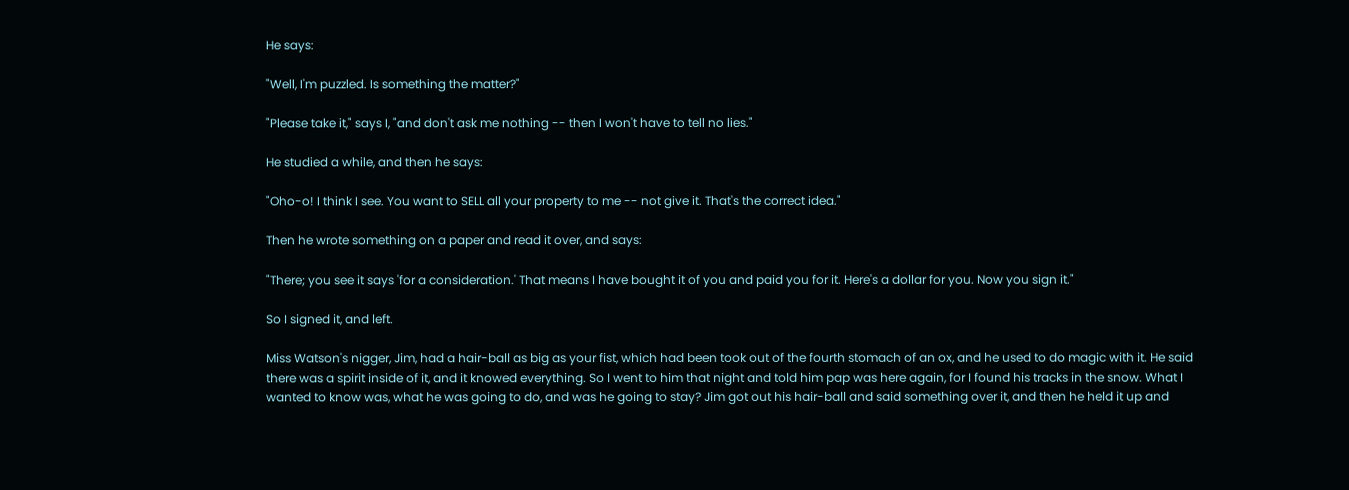He says:

"Well, I'm puzzled. Is something the matter?"

"Please take it," says I, "and don't ask me nothing -- then I won't have to tell no lies."

He studied a while, and then he says:

"Oho-o! I think I see. You want to SELL all your property to me -- not give it. That's the correct idea."

Then he wrote something on a paper and read it over, and says:

"There; you see it says 'for a consideration.' That means I have bought it of you and paid you for it. Here's a dollar for you. Now you sign it."

So I signed it, and left.

Miss Watson's nigger, Jim, had a hair-ball as big as your fist, which had been took out of the fourth stomach of an ox, and he used to do magic with it. He said there was a spirit inside of it, and it knowed everything. So I went to him that night and told him pap was here again, for I found his tracks in the snow. What I wanted to know was, what he was going to do, and was he going to stay? Jim got out his hair-ball and said something over it, and then he held it up and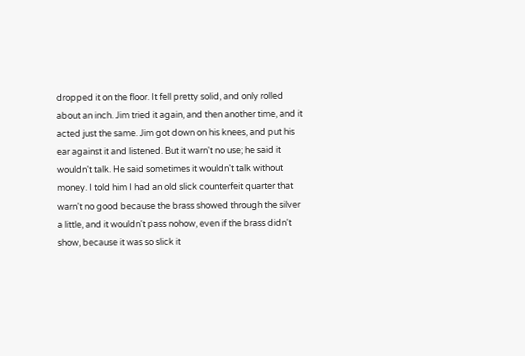dropped it on the floor. It fell pretty solid, and only rolled about an inch. Jim tried it again, and then another time, and it acted just the same. Jim got down on his knees, and put his ear against it and listened. But it warn't no use; he said it wouldn't talk. He said sometimes it wouldn't talk without money. I told him I had an old slick counterfeit quarter that warn't no good because the brass showed through the silver a little, and it wouldn't pass nohow, even if the brass didn't show, because it was so slick it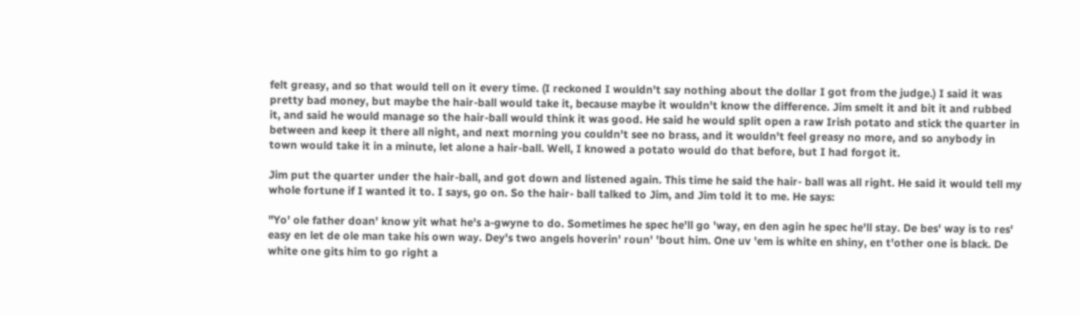felt greasy, and so that would tell on it every time. (I reckoned I wouldn't say nothing about the dollar I got from the judge.) I said it was pretty bad money, but maybe the hair-ball would take it, because maybe it wouldn't know the difference. Jim smelt it and bit it and rubbed it, and said he would manage so the hair-ball would think it was good. He said he would split open a raw Irish potato and stick the quarter in between and keep it there all night, and next morning you couldn't see no brass, and it wouldn't feel greasy no more, and so anybody in town would take it in a minute, let alone a hair-ball. Well, I knowed a potato would do that before, but I had forgot it.

Jim put the quarter under the hair-ball, and got down and listened again. This time he said the hair- ball was all right. He said it would tell my whole fortune if I wanted it to. I says, go on. So the hair- ball talked to Jim, and Jim told it to me. He says:

"Yo' ole father doan' know yit what he's a-gwyne to do. Sometimes he spec he'll go 'way, en den agin he spec he'll stay. De bes' way is to res' easy en let de ole man take his own way. Dey's two angels hoverin' roun' 'bout him. One uv 'em is white en shiny, en t'other one is black. De white one gits him to go right a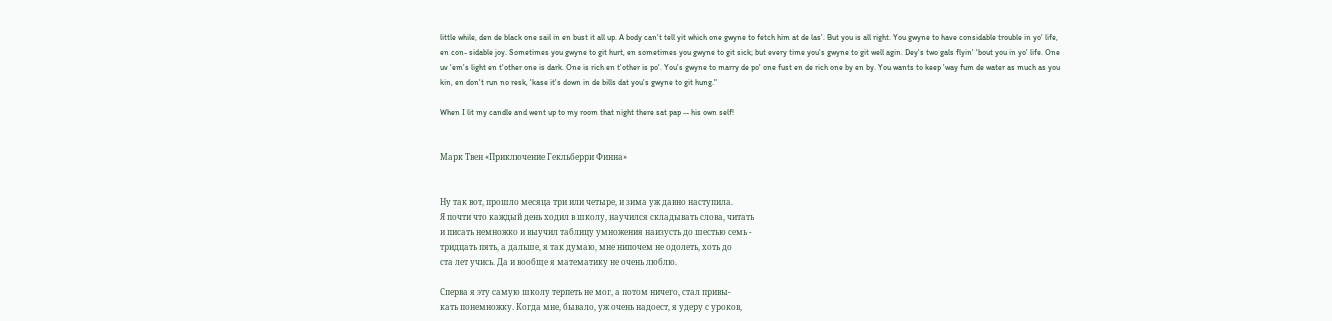little while, den de black one sail in en bust it all up. A body can't tell yit which one gwyne to fetch him at de las'. But you is all right. You gwyne to have considable trouble in yo' life, en con- sidable joy. Sometimes you gwyne to git hurt, en sometimes you gwyne to git sick; but every time you's gwyne to git well agin. Dey's two gals flyin' 'bout you in yo' life. One uv 'em's light en t'other one is dark. One is rich en t'other is po'. You's gwyne to marry de po' one fust en de rich one by en by. You wants to keep 'way fum de water as much as you kin, en don't run no resk, 'kase it's down in de bills dat you's gwyne to git hung."

When I lit my candle and went up to my room that night there sat pap -- his own self!


Марк Твен «Приключение Гекльберри Финна»


Ну так вот, прошло месяца три или четыре, и зима уж давно наступила.
Я почти что каждый день ходил в школу, научился складывать слова, читать
и писать немножко и выучил таблицу умножения наизусть до шестью семь -
тридцать пять, а дальше, я так думаю, мне нипочем не одолеть, хоть до
ста лет учись. Да и вообще я математику не очень люблю.

Сперва я эту самую школу терпеть не мог, а потом ничего, стал привы-
кать понемножку. Когда мне, бывало, уж очень надоест, я удеру с уроков,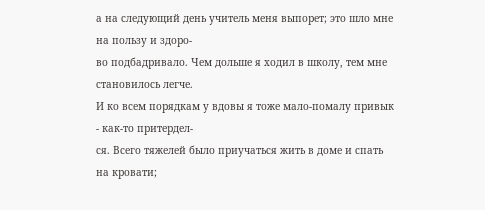а на следующий день учитель меня выпорет; это шло мне на пользу и здоро-
во подбадривало. Чем дольше я ходил в школу, тем мне становилось легче.
И ко всем порядкам у вдовы я тоже мало-помалу привык - как-то притердел-
ся. Всего тяжелей было приучаться жить в доме и спать на кровати;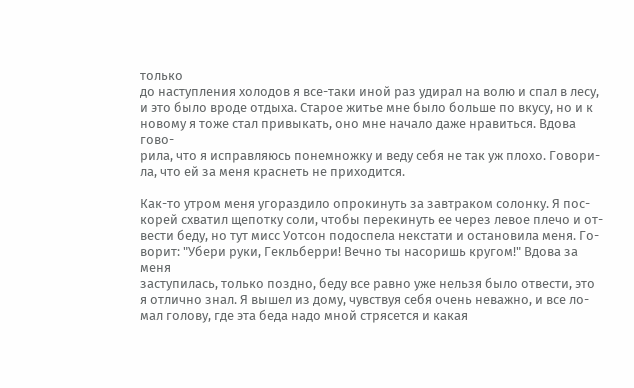только
до наступления холодов я все-таки иной раз удирал на волю и спал в лесу,
и это было вроде отдыха. Старое житье мне было больше по вкусу, но и к
новому я тоже стал привыкать, оно мне начало даже нравиться. Вдова гово-
рила, что я исправляюсь понемножку и веду себя не так уж плохо. Говори-
ла, что ей за меня краснеть не приходится.

Как-то утром меня угораздило опрокинуть за завтраком солонку. Я пос-
корей схватил щепотку соли, чтобы перекинуть ее через левое плечо и от-
вести беду, но тут мисс Уотсон подоспела некстати и остановила меня. Го-
ворит: "Убери руки, Гекльберри! Вечно ты насоришь кругом!" Вдова за меня
заступилась, только поздно, беду все равно уже нельзя было отвести, это
я отлично знал. Я вышел из дому, чувствуя себя очень неважно, и все ло-
мал голову, где эта беда надо мной стрясется и какая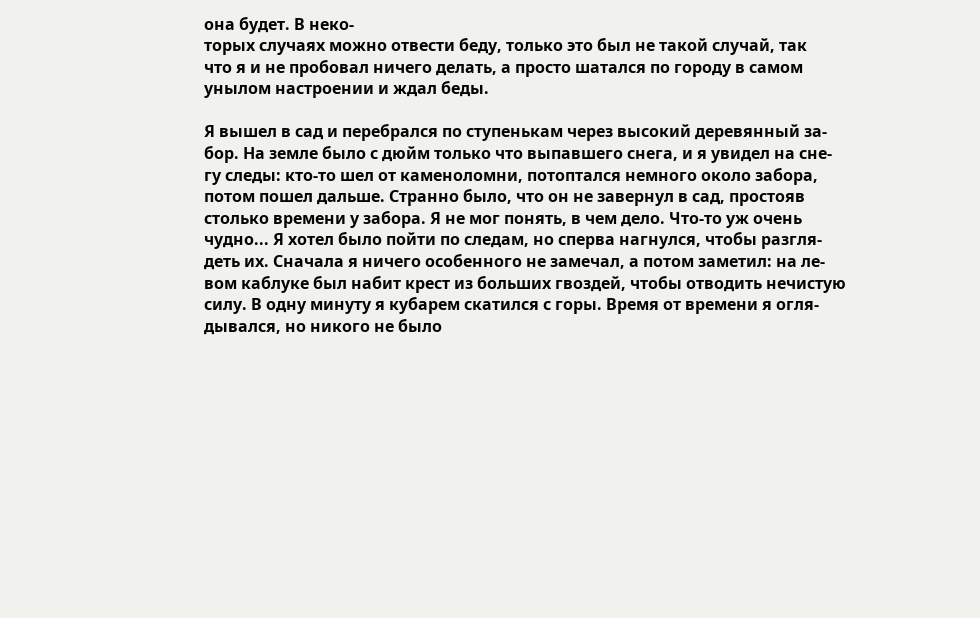она будет. В неко-
торых случаях можно отвести беду, только это был не такой случай, так
что я и не пробовал ничего делать, а просто шатался по городу в самом
унылом настроении и ждал беды.

Я вышел в сад и перебрался по ступенькам через высокий деревянный за-
бор. На земле было с дюйм только что выпавшего снега, и я увидел на сне-
гу следы: кто-то шел от каменоломни, потоптался немного около забора,
потом пошел дальше. Странно было, что он не завернул в сад, простояв
столько времени у забора. Я не мог понять, в чем дело. Что-то уж очень
чудно... Я хотел было пойти по следам, но сперва нагнулся, чтобы разгля-
деть их. Сначала я ничего особенного не замечал, а потом заметил: на ле-
вом каблуке был набит крест из больших гвоздей, чтобы отводить нечистую
силу. В одну минуту я кубарем скатился с горы. Время от времени я огля-
дывался, но никого не было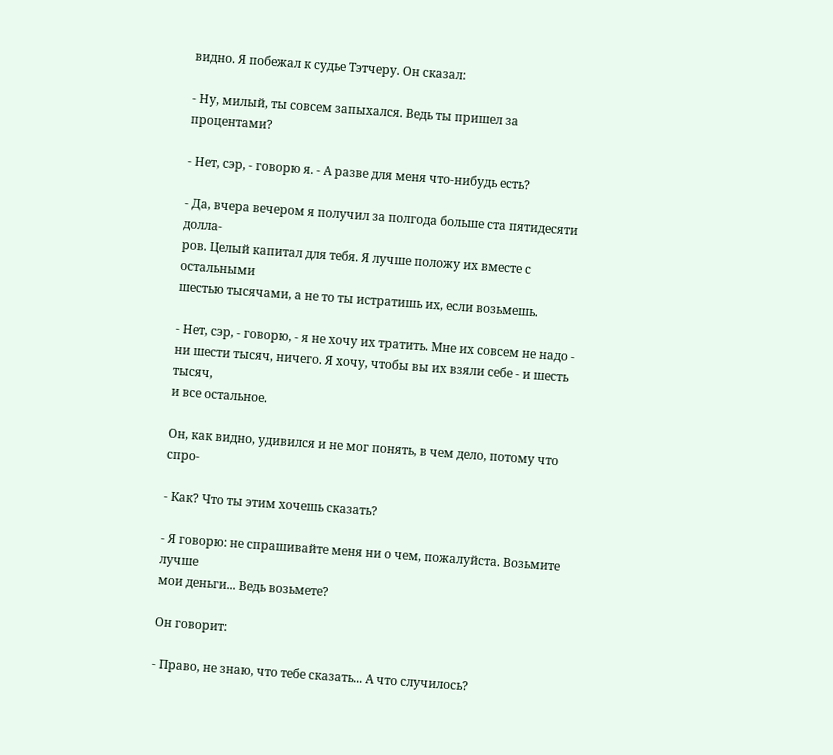видно. Я побежал к судье Тэтчеру. Он сказал:

- Ну, милый, ты совсем запыхался. Ведь ты пришел за процентами?

- Нет, сэр, - говорю я. - А разве для меня что-нибудь есть?

- Да, вчера вечером я получил за полгода больше ста пятидесяти долла-
ров. Целый капитал для тебя. Я лучше положу их вместе с остальными
шестью тысячами, а не то ты истратишь их, если возьмешь.

- Нет, сэр, - говорю, - я не хочу их тратить. Мне их совсем не надо -
ни шести тысяч, ничего. Я хочу, чтобы вы их взяли себе - и шесть тысяч,
и все остальное.

Он, как видно, удивился и не мог понять, в чем дело, потому что спро-

- Как? Что ты этим хочешь сказать?

- Я говорю: не спрашивайте меня ни о чем, пожалуйста. Возьмите лучше
мои деньги... Ведь возьмете?

Он говорит:

- Право, не знаю, что тебе сказать... А что случилось?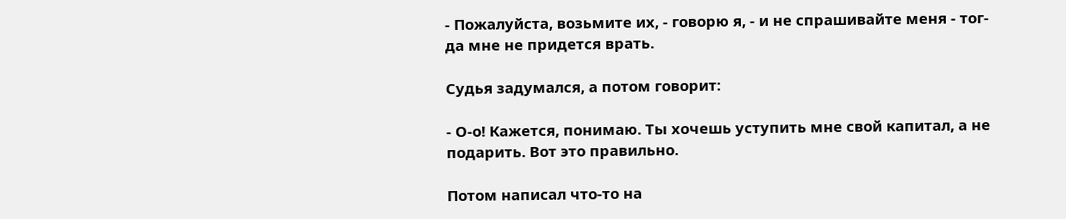- Пожалуйста, возьмите их, - говорю я, - и не спрашивайте меня - тог-
да мне не придется врать.

Судья задумался, а потом говорит:

- О-о! Кажется, понимаю. Ты хочешь уступить мне свой капитал, а не
подарить. Вот это правильно.

Потом написал что-то на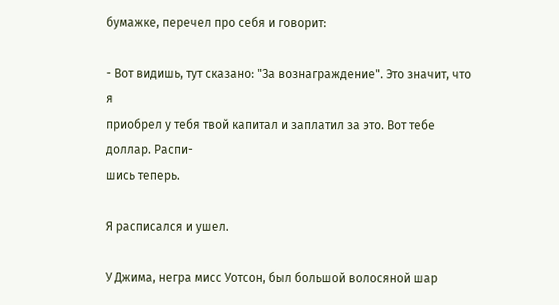бумажке, перечел про себя и говорит:

- Вот видишь, тут сказано: "За вознаграждение". Это значит, что я
приобрел у тебя твой капитал и заплатил за это. Вот тебе доллар. Распи-
шись теперь.

Я расписался и ушел.

У Джима, негра мисс Уотсон, был большой волосяной шар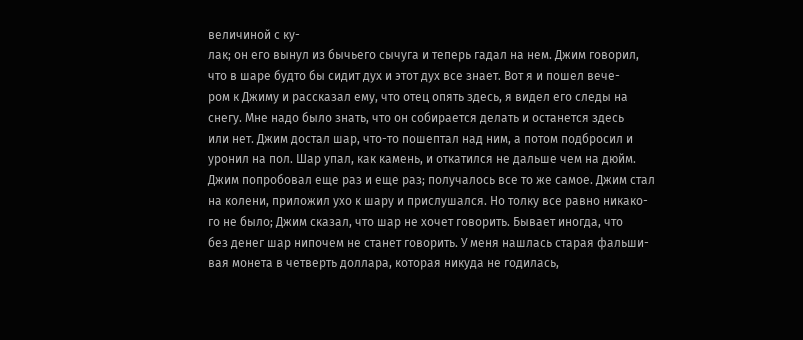величиной с ку-
лак; он его вынул из бычьего сычуга и теперь гадал на нем. Джим говорил,
что в шаре будто бы сидит дух и этот дух все знает. Вот я и пошел вече-
ром к Джиму и рассказал ему, что отец опять здесь, я видел его следы на
снегу. Мне надо было знать, что он собирается делать и останется здесь
или нет. Джим достал шар, что-то пошептал над ним, а потом подбросил и
уронил на пол. Шар упал, как камень, и откатился не дальше чем на дюйм.
Джим попробовал еще раз и еще раз; получалось все то же самое. Джим стал
на колени, приложил ухо к шару и прислушался. Но толку все равно никако-
го не было; Джим сказал, что шар не хочет говорить. Бывает иногда, что
без денег шар нипочем не станет говорить. У меня нашлась старая фальши-
вая монета в четверть доллара, которая никуда не годилась,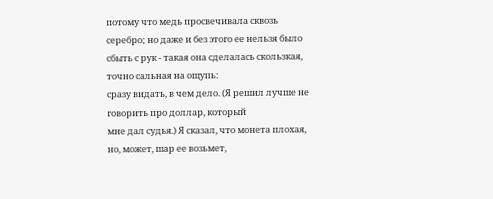потому что медь просвечивала сквозь серебро; но даже и без этого ее нельзя было
сбыть с рук - такая она сделалась скользкая, точно сальная на ощупь:
сразу видать, в чем дело. (Я решил лучше не говорить про доллар, который
мне дал судья.) Я сказал, что монета плохая, но, может, шар ее возьмет,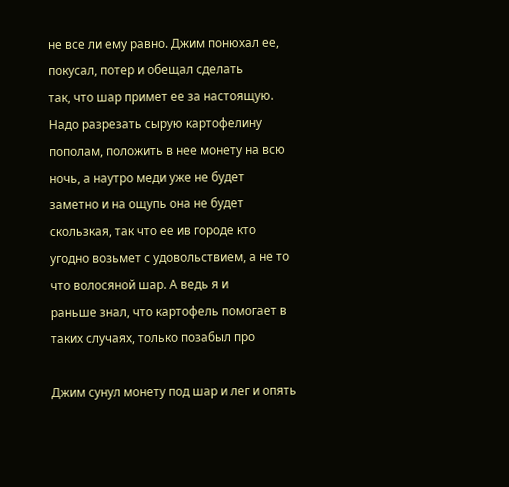не все ли ему равно. Джим понюхал ее, покусал, потер и обещал сделать
так, что шар примет ее за настоящую. Надо разрезать сырую картофелину
пополам, положить в нее монету на всю ночь, а наутро меди уже не будет
заметно и на ощупь она не будет скользкая, так что ее ив городе кто
угодно возьмет с удовольствием, а не то что волосяной шар. А ведь я и
раньше знал, что картофель помогает в таких случаях, только позабыл про

Джим сунул монету под шар и лег и опять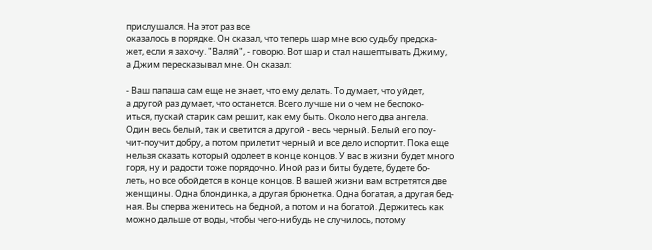прислушался. На этот раз все
оказалось в порядке. Он сказал, что теперь шар мне всю судьбу предска-
жет, если я захочу. "Валяй", - говорю. Вот шар и стал нашептывать Джиму,
а Джим пересказывал мне. Он сказал:

- Ваш папаша сам еще не знает, что ему делать. То думает, что уйдет,
а другой раз думает, что останется. Всего лучше ни о чем не беспоко-
иться, пускай старик сам решит, как ему быть. Около него два ангела.
Один весь белый, так и светится а другой - весь черный. Белый его поу-
чит-поучит добру, а потом прилетит черный и все дело испортит. Пока еще
нельзя сказать который одолеет в конце концов. У вас в жизни будет много
горя, ну и радости тоже порядочно. Иной раз и биты будете, будете бо-
леть, но все обойдется в конце концов. В вашей жизни вам встретятся две
женщины. Одна блондинка, а другая брюнетка. Одна богатая, а другая бед-
ная. Вы сперва женитесь на бедной, а потом и на богатой. Держитесь как
можно дальше от воды, чтобы чего-нибудь не случилось, потому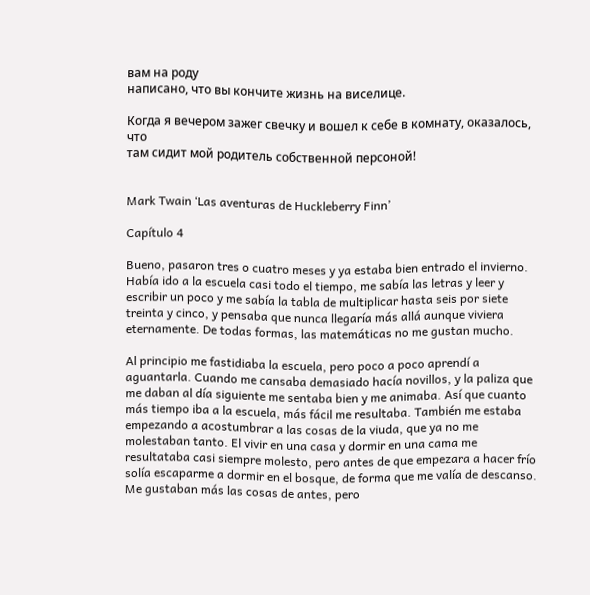вам на роду
написано, что вы кончите жизнь на виселице.

Когда я вечером зажег свечку и вошел к себе в комнату, оказалось, что
там сидит мой родитель собственной персоной!


Mark Twain ‘Las aventuras de Huckleberry Finn’

Capítulo 4

Bueno, pasaron tres o cuatro meses y ya estaba bien entrado el invierno. Había ido a la escuela casi todo el tiempo, me sabía las letras y leer y escribir un poco y me sabía la tabla de multiplicar hasta seis por siete treinta y cinco, y pensaba que nunca llegaría más allá aunque viviera eternamente. De todas formas, las matemáticas no me gustan mucho.

Al principio me fastidiaba la escuela, pero poco a poco aprendí a aguantarla. Cuando me cansaba demasiado hacía novillos, y la paliza que me daban al día siguiente me sentaba bien y me animaba. Así que cuanto más tiempo iba a la escuela, más fácil me resultaba. También me estaba empezando a acostumbrar a las cosas de la viuda, que ya no me molestaban tanto. El vivir en una casa y dormir en una cama me resultataba casi siempre molesto, pero antes de que empezara a hacer frío solía escaparme a dormir en el bosque, de forma que me valía de descanso. Me gustaban más las cosas de antes, pero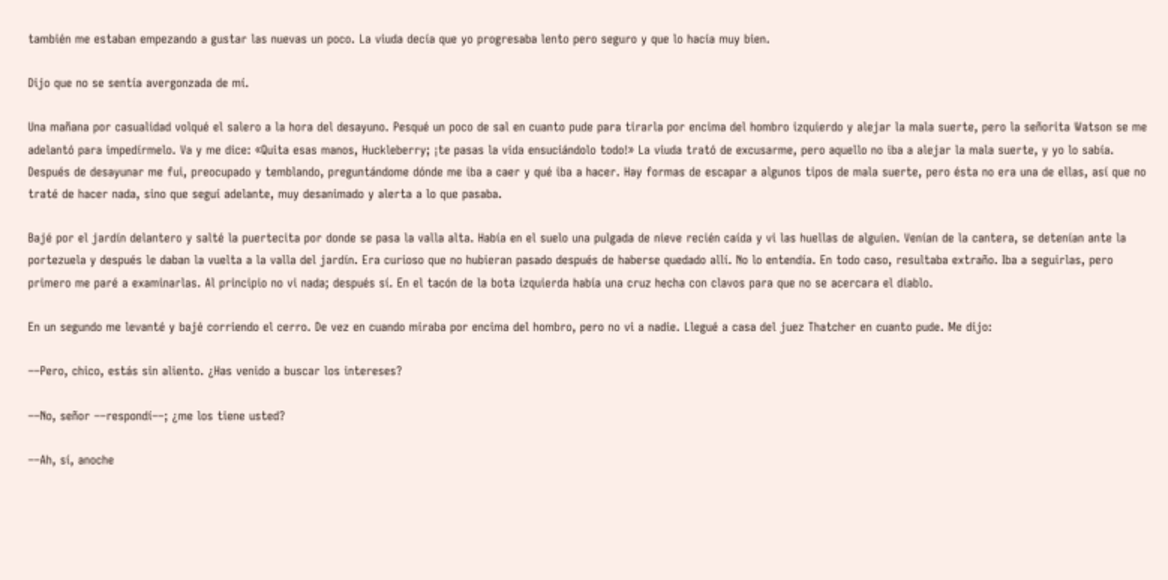también me estaban empezando a gustar las nuevas un poco. La viuda decía que yo progresaba lento pero seguro y que lo hacía muy bien.

Dijo que no se sentía avergonzada de mí.

Una mañana por casualidad volqué el salero a la hora del desayuno. Pesqué un poco de sal en cuanto pude para tirarla por encima del hombro izquierdo y alejar la mala suerte, pero la señorita Watson se me adelantó para impedírmelo. Va y me dice: «Quita esas manos, Huckleberry; ¡te pasas la vida ensuciándolo todo!» La viuda trató de excusarme, pero aquello no iba a alejar la mala suerte, y yo lo sabía. Después de desayunar me fui, preocupado y temblando, preguntándome dónde me iba a caer y qué iba a hacer. Hay formas de escapar a algunos tipos de mala suerte, pero ésta no era una de ellas, así que no traté de hacer nada, sino que seguí adelante, muy desanimado y alerta a lo que pasaba.

Bajé por el jardín delantero y salté la puertecita por donde se pasa la valla alta. Había en el suelo una pulgada de nieve recién caída y vi las huellas de alguien. Venían de la cantera, se detenían ante la portezuela y después le daban la vuelta a la valla del jardín. Era curioso que no hubieran pasado después de haberse quedado allí. No lo entendía. En todo caso, resultaba extraño. Iba a seguirlas, pero primero me paré a examinarlas. Al principio no vi nada; después sí. En el tacón de la bota izquierda había una cruz hecha con clavos para que no se acercara el diablo.

En un segundo me levanté y bajé corriendo el cerro. De vez en cuando miraba por encima del hombro, pero no vi a nadie. Llegué a casa del juez Thatcher en cuanto pude. Me dijo:

––Pero, chico, estás sin aliento. ¿Has venido a buscar los intereses?

––No, señor ––respondí––; ¿me los tiene usted?

––Ah, sí, anoche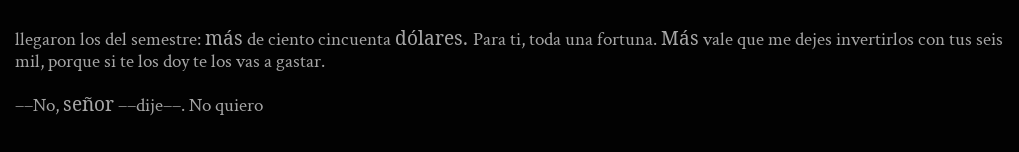llegaron los del semestre: más de ciento cincuenta dólares. Para ti, toda una fortuna. Más vale que me dejes invertirlos con tus seis mil, porque si te los doy te los vas a gastar.

––No, señor ––dije––. No quiero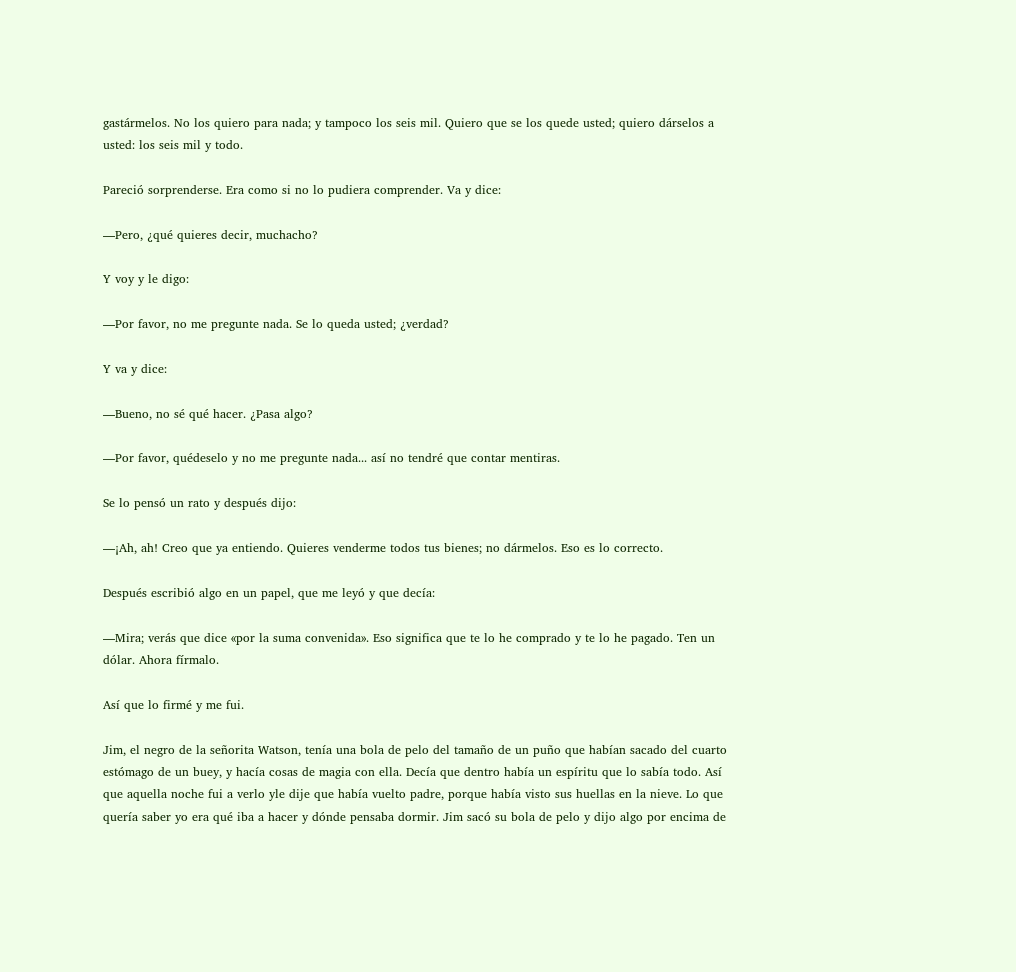gastármelos. No los quiero para nada; y tampoco los seis mil. Quiero que se los quede usted; quiero dárselos a usted: los seis mil y todo.

Pareció sorprenderse. Era como si no lo pudiera comprender. Va y dice:

––Pero, ¿qué quieres decir, muchacho?

Y voy y le digo:

––Por favor, no me pregunte nada. Se lo queda usted; ¿verdad?

Y va y dice:

––Bueno, no sé qué hacer. ¿Pasa algo?

––Por favor, quédeselo y no me pregunte nada... así no tendré que contar mentiras.

Se lo pensó un rato y después dijo:

––¡Ah, ah! Creo que ya entiendo. Quieres venderme todos tus bienes; no dármelos. Eso es lo correcto.

Después escribió algo en un papel, que me leyó y que decía:

––Mira; verás que dice «por la suma convenida». Eso significa que te lo he comprado y te lo he pagado. Ten un dólar. Ahora fírmalo.

Así que lo firmé y me fui.

Jim, el negro de la señorita Watson, tenía una bola de pelo del tamaño de un puño que habían sacado del cuarto estómago de un buey, y hacía cosas de magia con ella. Decía que dentro había un espíritu que lo sabía todo. Así que aquella noche fui a verlo yle dije que había vuelto padre, porque había visto sus huellas en la nieve. Lo que quería saber yo era qué iba a hacer y dónde pensaba dormir. Jim sacó su bola de pelo y dijo algo por encima de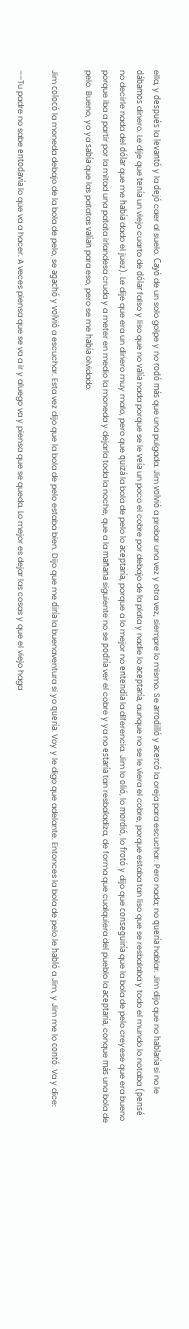ella, y después la levantó y la dejó caer al suelo. Cayó de un solo golpe y no rodó más que una pulgada. Jim volvió a probar una vez y otra vez, siempre lo mismo. Se arrodilló y acercó la oreja para escuchar. Pero nada; no quería hablar. Jim dijo que no hablaría si no le dábamos dinero. Le dije que tenía un viejo cuarto de dólar falso y liso que no valía nada porque se le veía un poco el cobre por debajo de la plata y nadie lo aceptaría, aunque no se le viera el cobre, porque estaba tan liso que se resbalaba y todo el mundo lo notaba (pensé no decirle nada del dólar que me había dado el juez). Le dije que era un dinero muy malo, pero que quizá la bola de pelo lo aceptaría, porque a lo mejor no entendía la diferencia. Jim lo olió, lo mordió, lo frotó y dijo que conseguiría que la bola de pelo creyese que era bueno porque iba a partir por la mitad una patata irlandesa cruda y a meter en medio la moneda y dejarla toda la noche, que a la mañana siguiente no se podría ver el cobre y ya no estaría tan resbaladiza, de forma que cualquiera del pueblo la aceptaría, conque más una bola de pelo. Bueno, yo ya sabía que las patatas valían para eso, pero se me había olvidado.

Jim colocó la moneda debajo de la bola de pelo, se agachó y volvió a escuchar. Esta vez dijo que la bola de pelo estaba bien. Dijo que me diría la buenaventura si yo quería. Voy y le digo que adelante. Entonces la bola de pelo le habló a Jim, y Jim me lo contó. Va y dice:

––Tu padre no sabe entodavía lo que va a hacer. A veces piensa que se va a ir y aluego va y piensa que se queda. Lo mejor es dejar las cosas y que el viejo haga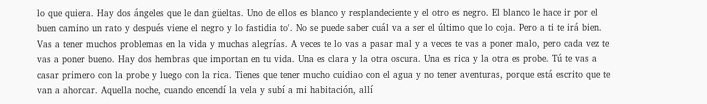lo que quiera. Hay dos ángeles que le dan güeltas. Uno de ellos es blanco y resplandeciente y el otro es negro. El blanco le hace ir por el buen camino un rato y después viene el negro y lo fastidia to'. No se puede saber cuál va a ser el último que lo coja. Pero a ti te irá bien. Vas a tener muchos problemas en la vida y muchas alegrías. A veces te lo vas a pasar mal y a veces te vas a poner malo, pero cada vez te vas a poner bueno. Hay dos hembras que importan en tu vida. Una es clara y la otra oscura. Una es rica y la otra es probe. Tú te vas a casar primero con la probe y luego con la rica. Tienes que tener mucho cuidiao con el agua y no tener aventuras, porque está escrito que te van a ahorcar. Aquella noche, cuando encendí la vela y subí a mi habitación, allí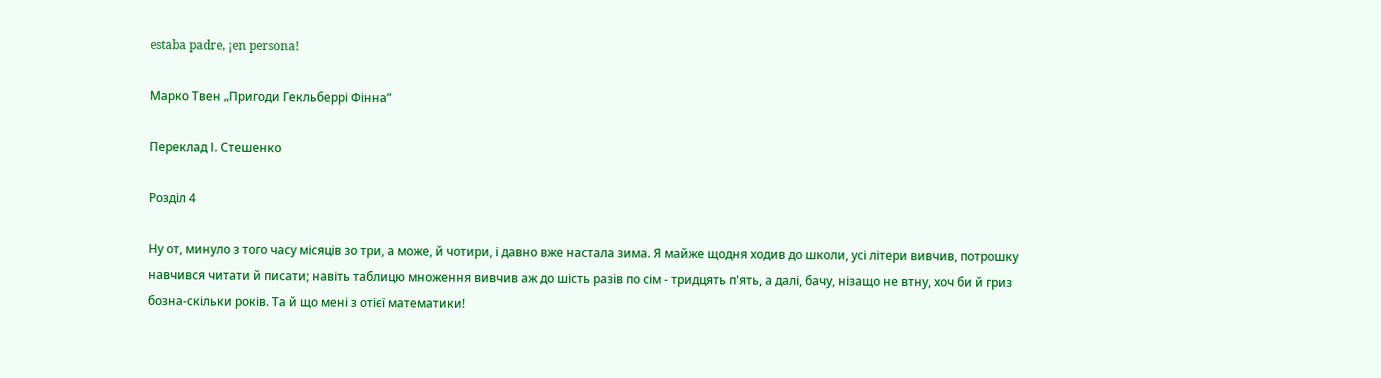estaba padre, ¡en persona!

Марко Твен „Пригоди Гекльберрі Фінна”

Переклад І. Стешенко

Розділ 4

Ну от, минуло з того часу місяців зо три, а може, й чотири, і давно вже настала зима. Я майже щодня ходив до школи, усі літери вивчив, потрошку навчився читати й писати; навіть таблицю множення вивчив аж до шість разів по сім - тридцять п'ять, а далі, бачу, нізащо не втну, хоч би й гриз бозна-скільки років. Та й що мені з отієї математики!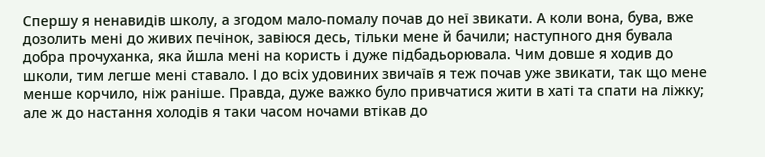Спершу я ненавидів школу, а згодом мало-помалу почав до неї звикати. А коли вона, бува, вже дозолить мені до живих печінок, завіюся десь, тільки мене й бачили; наступного дня бувала добра прочуханка, яка йшла мені на користь і дуже підбадьорювала. Чим довше я ходив до школи, тим легше мені ставало. І до всіх удовиних звичаїв я теж почав уже звикати, так що мене менше корчило, ніж раніше. Правда, дуже важко було привчатися жити в хаті та спати на ліжку; але ж до настання холодів я таки часом ночами втікав до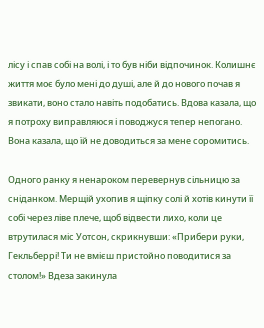лісу і спав собі на волі, і то був ніби відпочинок. Колишнє життя моє було мені до душі, але й до нового почав я звикати, воно стало навіть подобатись. Вдова казала, що я потроху виправляюся і поводжуся тепер непогано. Вона казала, що їй не доводиться за мене соромитись.

Одного ранку я ненароком перевернув сільницю за сніданком. Мерщій ухопив я щіпку солі й хотів кинути її собі через ліве плече, щоб відвести лихо, коли це втрутилася міс Уотсон, скрикнувши: «Прибери руки, Гекльберрі! Ти не вмієш пристойно поводитися за столом!» Вдеза закинула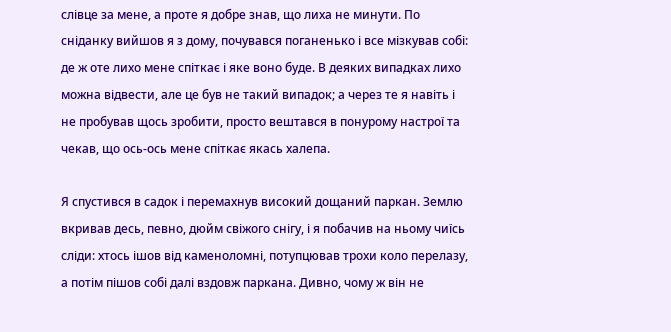слівце за мене, а проте я добре знав, що лиха не минути. По сніданку вийшов я з дому, почувався поганенько і все мізкував собі: де ж оте лихо мене спіткає і яке воно буде. В деяких випадках лихо можна відвести, але це був не такий випадок; а через те я навіть і не пробував щось зробити, просто вештався в понурому настрої та чекав, що ось-ось мене спіткає якась халепа.

Я спустився в садок і перемахнув високий дощаний паркан. Землю вкривав десь, певно, дюйм свіжого снігу, і я побачив на ньому чиїсь сліди: хтось ішов від каменоломні, потупцював трохи коло перелазу, а потім пішов собі далі вздовж паркана. Дивно, чому ж він не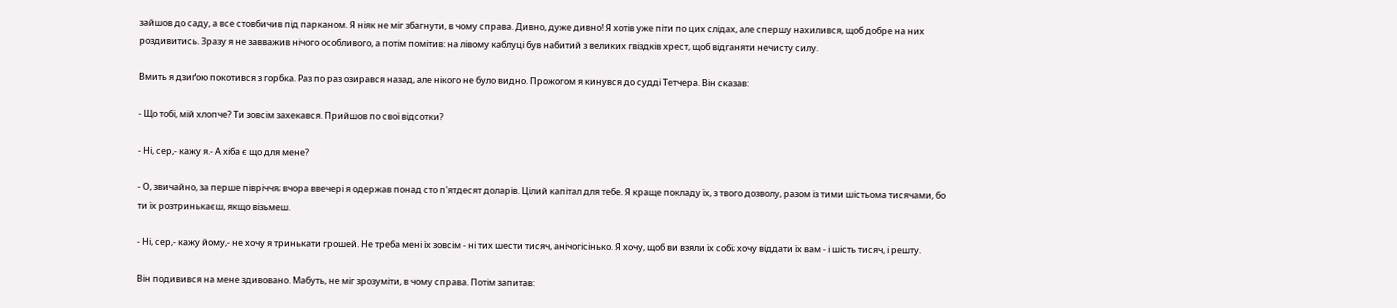зайшов до саду, а все стовбичив під парканом. Я ніяк не міг збагнути, в чому справа. Дивно, дуже дивно! Я хотів уже піти по цих слідах, але спершу нахилився, щоб добре на них роздивитись. Зразу я не завважив нічого особливого, а потім помітив: на лівому каблуці був набитий з великих гвіздків хрест, щоб відганяти нечисту силу.

Вмить я дзиґою покотився з горбка. Раз по раз озирався назад, але нікого не було видно. Прожогом я кинувся до судді Тетчера. Він сказав:

- Що тобі, мій хлопче? Ти зовсім захекався. Прийшов по свої відсотки?

- Ні, сер,- кажу я.- А хіба є що для мене?

- О, звичайно, за перше півріччя; вчора ввечері я одержав понад сто п'ятдесят доларів. Цілий капітал для тебе. Я краще покладу їх, з твого дозволу, разом із тими шістьома тисячами, бо ти їх розтринькаєш, якщо візьмеш.

- Ні, сер,- кажу йому,- не хочу я тринькати грошей. Не треба мені їх зовсім - ні тих шести тисяч, анічогісінько. Я хочу, щоб ви взяли їх собі; хочу віддати їх вам - і шість тисяч, і решту.

Він подивився на мене здивовано. Мабуть, не міг зрозуміти, в чому справа. Потім запитав: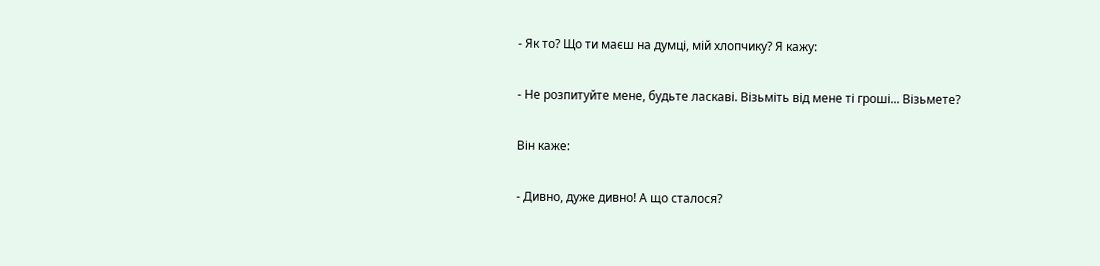- Як то? Що ти маєш на думці, мій хлопчику? Я кажу:

- Не розпитуйте мене, будьте ласкаві. Візьміть від мене ті гроші... Візьмете?

Він каже:

- Дивно, дуже дивно! А що сталося?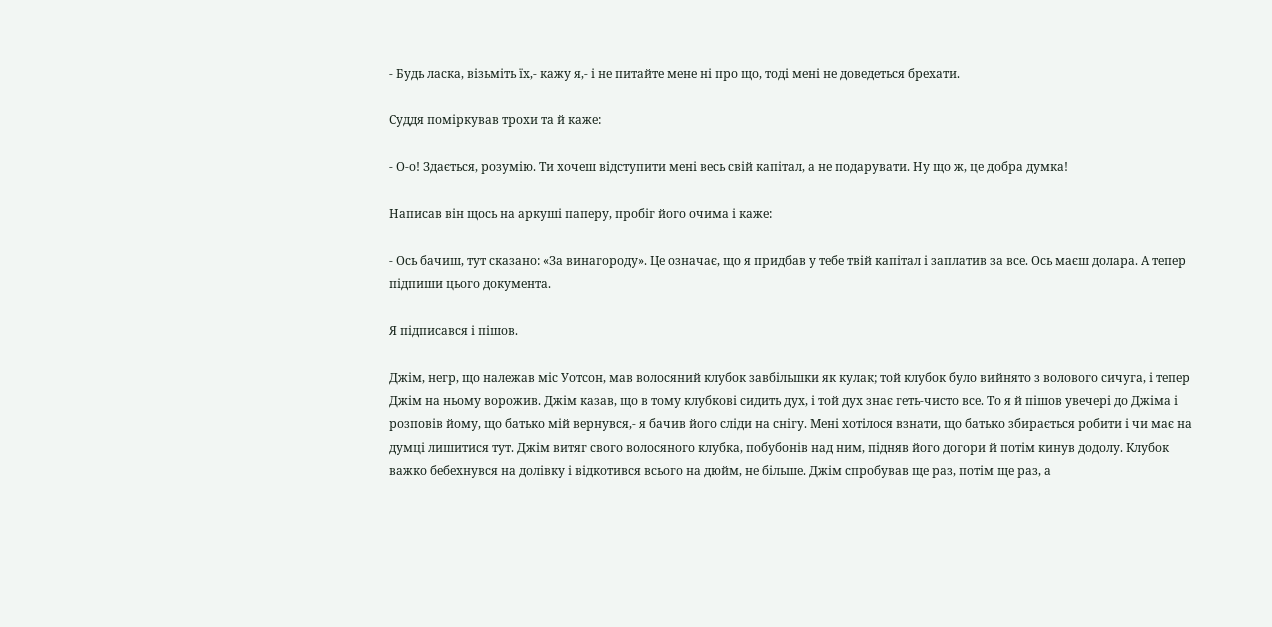- Будь ласка, візьміть їх,- кажу я,- і не питайте мене ні про що, тоді мені не доведеться брехати.

Суддя поміркував трохи та й каже:

- О-о! Здається, розумію. Ти хочеш відступити мені весь свій капітал, а не подарувати. Ну що ж, це добра думка!

Написав він щось на аркуші паперу, пробіг його очима і каже:

- Ось бачиш, тут сказано: «За винагороду». Це означає, що я придбав у тебе твій капітал і заплатив за все. Ось маєш долара. А тепер підпиши цього документа.

Я підписався і пішов.

Джім, негр, що належав міс Уотсон, мав волосяний клубок завбільшки як кулак; той клубок було вийнято з волового сичуга, і тепер Джім на ньому ворожив. Джім казав, що в тому клубкові сидить дух, і той дух знає геть-чисто все. То я й пішов увечері до Джіма і розповів йому, що батько мій вернувся,- я бачив його сліди на снігу. Мені хотілося взнати, що батько збирається робити і чи має на думці лишитися тут. Джім витяг свого волосяного клубка, побубонів над ним, підняв його догори й потім кинув додолу. Клубок важко бебехнувся на долівку і відкотився всього на дюйм, не більше. Джім спробував ще раз, потім ще раз, а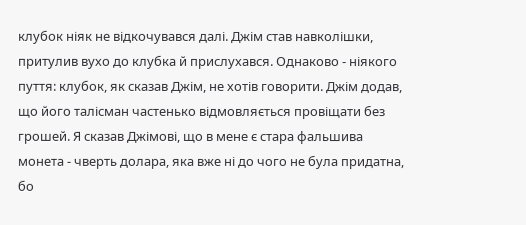клубок ніяк не відкочувався далі. Джім став навколішки, притулив вухо до клубка й прислухався. Однаково - ніякого пуття: клубок, як сказав Джім, не хотів говорити. Джім додав, що його талісман частенько відмовляється провіщати без грошей. Я сказав Джімові, що в мене є стара фальшива монета - чверть долара, яка вже ні до чого не була придатна, бо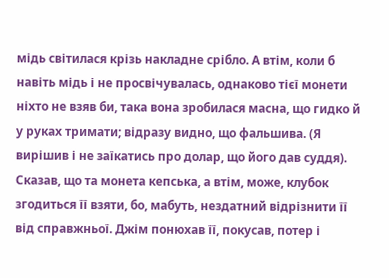мідь світилася крізь накладне срібло. А втім, коли б навіть мідь і не просвічувалась, однаково тієї монети ніхто не взяв би, така вона зробилася масна, що гидко й у руках тримати; відразу видно, що фальшива. (Я вирішив і не заїкатись про долар, що його дав суддя). Сказав, що та монета кепська, а втім, може, клубок згодиться її взяти, бо, мабуть, нездатний відрізнити її від справжньої. Джім понюхав її, покусав, потер і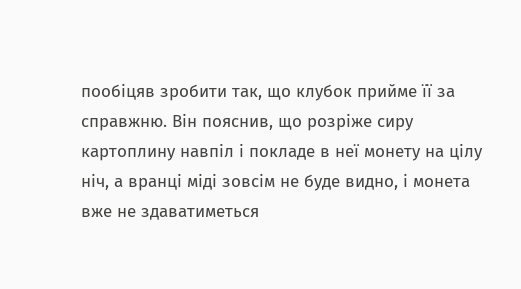пообіцяв зробити так, що клубок прийме її за справжню. Він пояснив, що розріже сиру картоплину навпіл і покладе в неї монету на цілу ніч, а вранці міді зовсім не буде видно, і монета вже не здаватиметься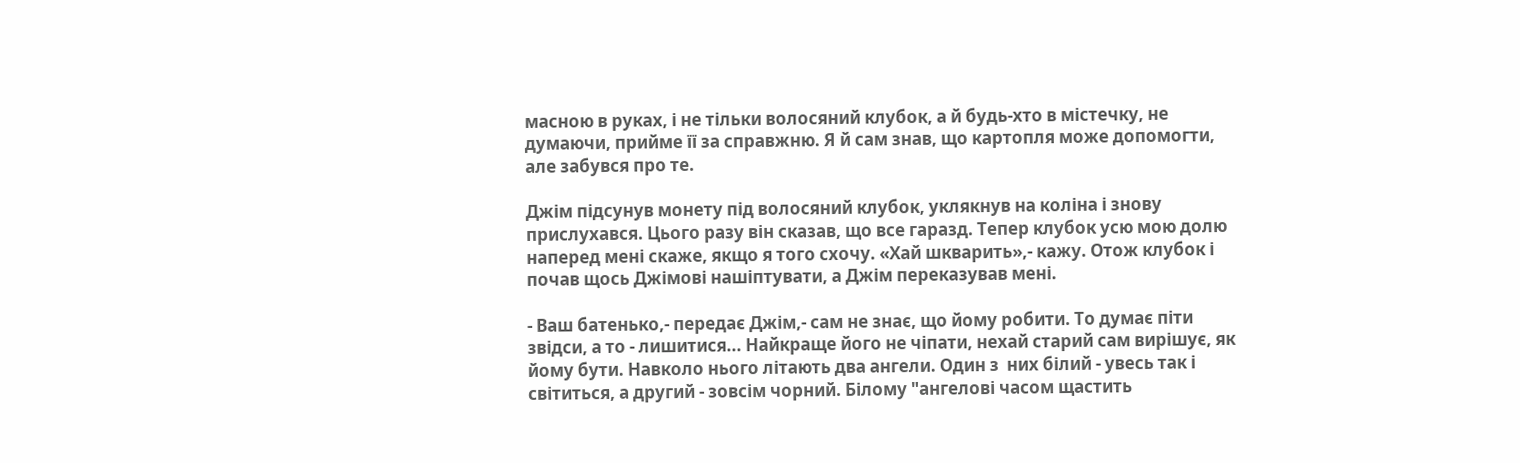масною в руках, і не тільки волосяний клубок, а й будь-хто в містечку, не думаючи, прийме її за справжню. Я й сам знав, що картопля може допомогти, але забувся про те.

Джім підсунув монету під волосяний клубок, уклякнув на коліна і знову прислухався. Цього разу він сказав, що все гаразд. Тепер клубок усю мою долю наперед мені скаже, якщо я того схочу. «Хай шкварить»,- кажу. Отож клубок і почав щось Джімові нашіптувати, а Джім переказував мені.

- Ваш батенько,- передає Джім,- сам не знає, що йому робити. То думає піти звідси, а то - лишитися... Найкраще його не чіпати, нехай старий сам вирішує, як йому бути. Навколо нього літають два ангели. Один з  них білий - увесь так і світиться, а другий - зовсім чорний. Білому "ангелові часом щастить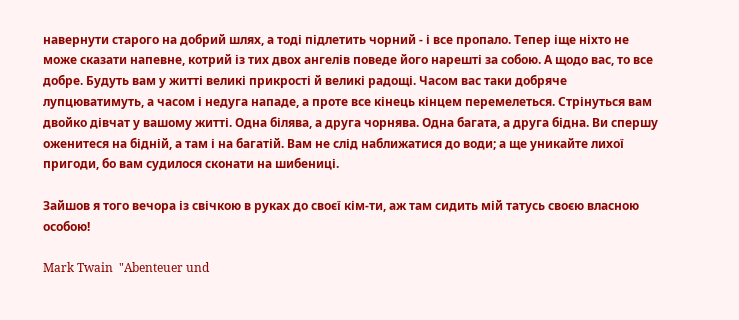навернути старого на добрий шлях, а тоді підлетить чорний - і все пропало. Тепер іще ніхто не може сказати напевне, котрий із тих двох ангелів поведе його нарешті за собою. А щодо вас, то все добре. Будуть вам у житті великі прикрості й великі радощі. Часом вас таки добряче лупцюватимуть, а часом і недуга нападе, а проте все кінець кінцем перемелеться. Стрінуться вам двойко дівчат у вашому житті. Одна білява, а друга чорнява. Одна багата, а друга бідна. Ви спершу оженитеся на бідній, а там і на багатій. Вам не слід наближатися до води; а ще уникайте лихої пригоди, бо вам судилося сконати на шибениці.

Зайшов я того вечора із свічкою в руках до своєї кім-ти, аж там сидить мій татусь своєю власною особою!

Mark Twain  "Abenteuer und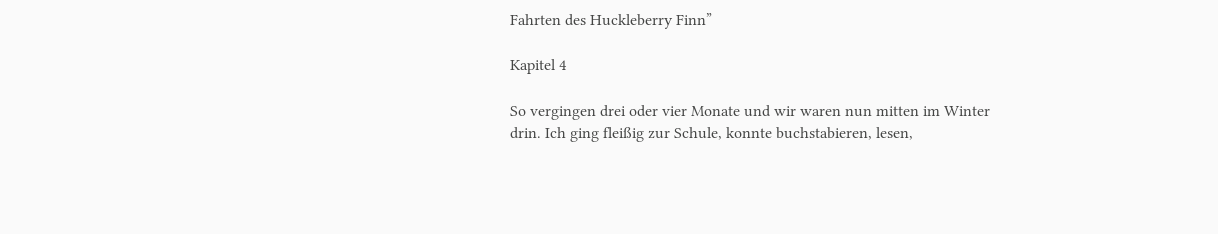Fahrten des Huckleberry Finn”

Kapitel 4

So vergingen drei oder vier Monate und wir waren nun mitten im Winter drin. Ich ging fleißig zur Schule, konnte buchstabieren, lesen,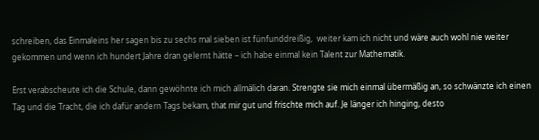schreiben, das Einmaleins her sagen bis zu sechs mal sieben ist fünfunddreißig,  weiter kam ich nicht und wäre auch wohl nie weiter gekommen und wenn ich hundert Jahre dran gelernt hätte – ich habe einmal kein Talent zur Mathematik.

Erst verabscheute ich die Schule, dann gewöhnte ich mich allmälich daran. Strengte sie mich einmal übermäßig an, so schwänzte ich einen Tag und die Tracht, die ich dafür andern Tags bekam, that mir gut und frischte mich auf. Je länger ich hinging, desto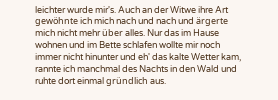leichter wurde mir's. Auch an der Witwe ihre Art gewöhnte ich mich nach und nach und ärgerte mich nicht mehr über alles. Nur das im Hause wohnen und im Bette schlafen wollte mir noch immer nicht hinunter und eh' das kalte Wetter kam, rannte ich manchmal des Nachts in den Wald und ruhte dort einmal gründlich aus.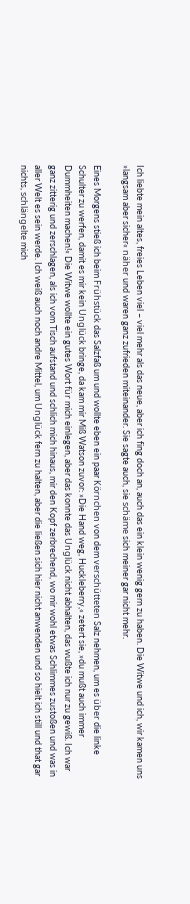Ich liebte mein altes, freies Leben viel – viel mehr als das neue, aber ich fing doch an, auch das ein klein wenig gern zu haben. Die Witwe und ich, wir kamen uns »langsam aber sicher« näher und waren ganz zufrieden miteinander. Sie sagte auch, sie schäme sich meiner gar nicht mehr.

Eines Morgens stieß ich beim Frühstück das Salzfaß um und wollte eben ein paar Körnchen von dem verschütteten Salz nehmen, um es über die linke Schulter zu werfen, damit es mir kein Unglück bringe, da kam mir Miß Watson zuvor: »Die Hand weg, Huckleberry,« zetert sie, »du mußt auch immer Dummheiten machen!« Die Witwe wollte ein gutes Wort für mich einlegen, aber das konnte das Unglück nicht abhalten, das wußte ich nur zu gewiß. Ich war ganz zitterig und zerschlagen, als ich vom Tisch aufstand und schlich mich hinaus, mir den Kopf zerbrechend, wo mir wohl etwas Schlimmes zustoßen und was in aller Welt es sein werde. Ich weiß auch noch andre Mittel, um Unglück fern zu halten, aber die ließen sich hier nicht anwenden und so hielt ich still und that gar nichts, schlängelte mich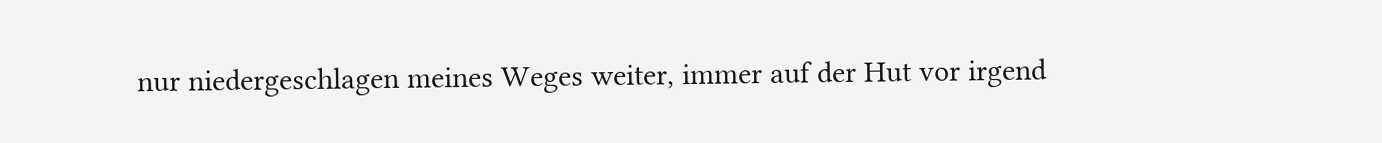nur niedergeschlagen meines Weges weiter, immer auf der Hut vor irgend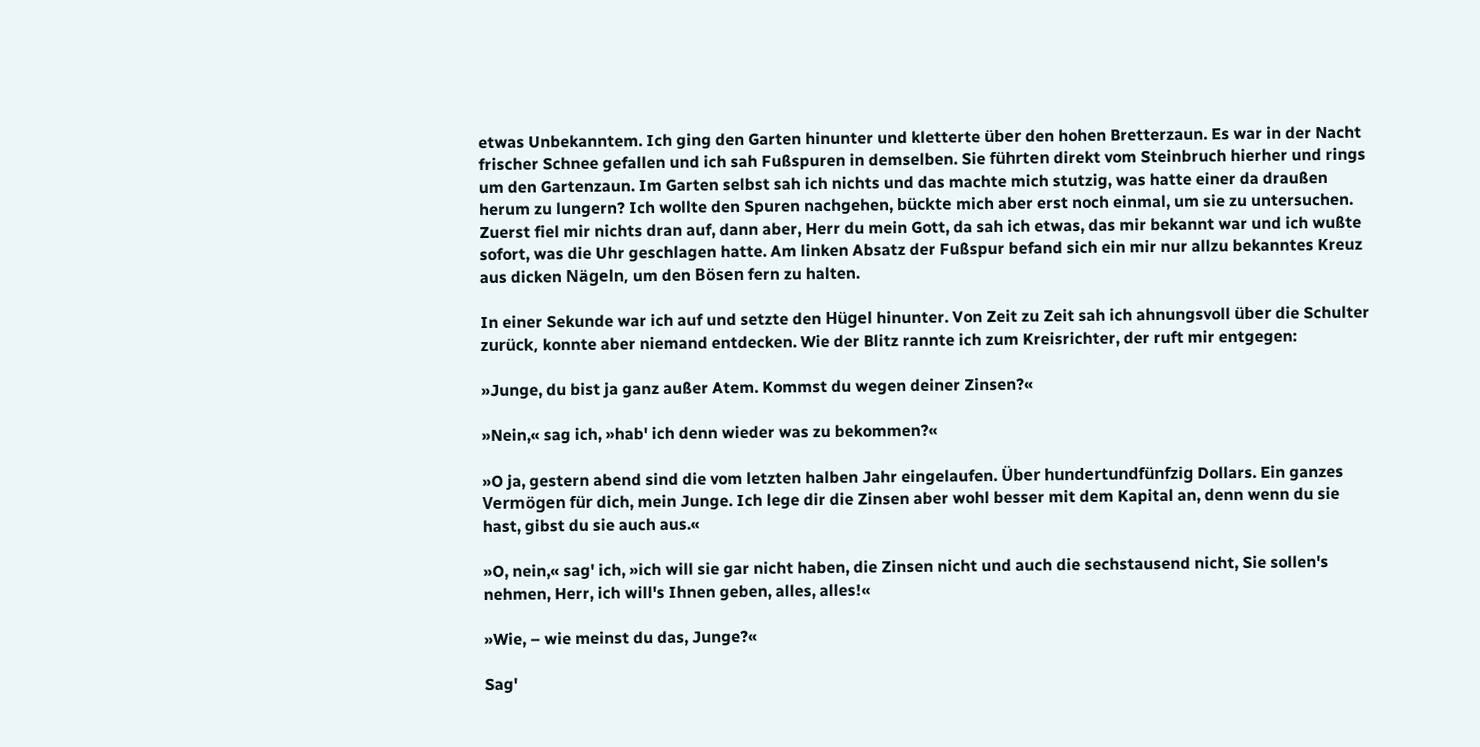etwas Unbekanntem. Ich ging den Garten hinunter und kletterte über den hohen Bretterzaun. Es war in der Nacht frischer Schnee gefallen und ich sah Fußspuren in demselben. Sie führten direkt vom Steinbruch hierher und rings um den Gartenzaun. Im Garten selbst sah ich nichts und das machte mich stutzig, was hatte einer da draußen herum zu lungern? Ich wollte den Spuren nachgehen, bückte mich aber erst noch einmal, um sie zu untersuchen. Zuerst fiel mir nichts dran auf, dann aber, Herr du mein Gott, da sah ich etwas, das mir bekannt war und ich wußte sofort, was die Uhr geschlagen hatte. Am linken Absatz der Fußspur befand sich ein mir nur allzu bekanntes Kreuz aus dicken Nägeln, um den Bösen fern zu halten.

In einer Sekunde war ich auf und setzte den Hügel hinunter. Von Zeit zu Zeit sah ich ahnungsvoll über die Schulter zurück, konnte aber niemand entdecken. Wie der Blitz rannte ich zum Kreisrichter, der ruft mir entgegen:

»Junge, du bist ja ganz außer Atem. Kommst du wegen deiner Zinsen?«

»Nein,« sag ich, »hab' ich denn wieder was zu bekommen?«

»O ja, gestern abend sind die vom letzten halben Jahr eingelaufen. Über hundertundfünfzig Dollars. Ein ganzes Vermögen für dich, mein Junge. Ich lege dir die Zinsen aber wohl besser mit dem Kapital an, denn wenn du sie hast, gibst du sie auch aus.«

»O, nein,« sag' ich, »ich will sie gar nicht haben, die Zinsen nicht und auch die sechstausend nicht, Sie sollen's nehmen, Herr, ich will's Ihnen geben, alles, alles!«

»Wie, – wie meinst du das, Junge?«

Sag'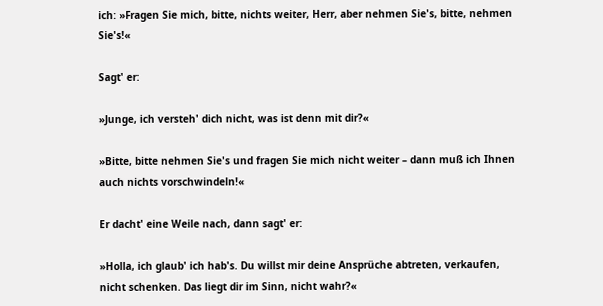ich: »Fragen Sie mich, bitte, nichts weiter, Herr, aber nehmen Sie's, bitte, nehmen Sie's!«

Sagt' er:

»Junge, ich versteh' dich nicht, was ist denn mit dir?«

»Bitte, bitte nehmen Sie's und fragen Sie mich nicht weiter – dann muß ich Ihnen auch nichts vorschwindeln!«

Er dacht' eine Weile nach, dann sagt' er:

»Holla, ich glaub' ich hab's. Du willst mir deine Ansprüche abtreten, verkaufen, nicht schenken. Das liegt dir im Sinn, nicht wahr?«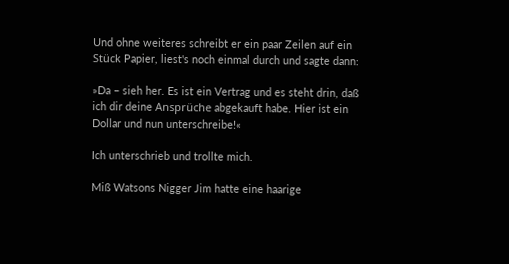Und ohne weiteres schreibt er ein paar Zeilen auf ein Stück Papier, liest's noch einmal durch und sagte dann:

»Da – sieh her. Es ist ein Vertrag und es steht drin, daß ich dir deine Ansprüche abgekauft habe. Hier ist ein Dollar und nun unterschreibe!«

Ich unterschrieb und trollte mich.

Miß Watsons Nigger Jim hatte eine haarige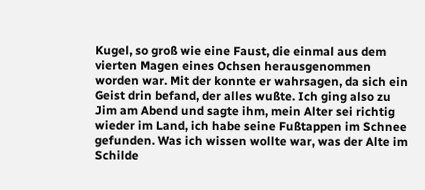Kugel, so groß wie eine Faust, die einmal aus dem vierten Magen eines Ochsen herausgenommen worden war. Mit der konnte er wahrsagen, da sich ein Geist drin befand, der alles wußte. Ich ging also zu Jim am Abend und sagte ihm, mein Alter sei richtig wieder im Land, ich habe seine Fußtappen im Schnee gefunden. Was ich wissen wollte war, was der Alte im Schilde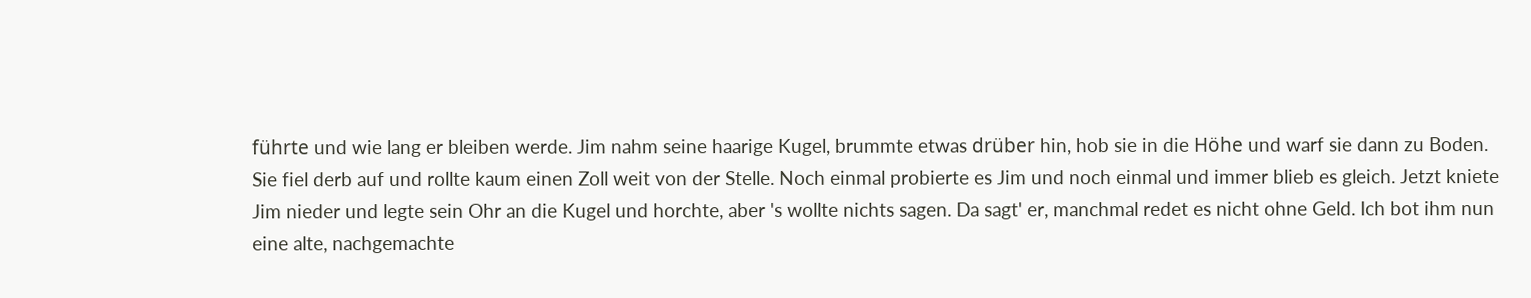führte und wie lang er bleiben werde. Jim nahm seine haarige Kugel, brummte etwas drüber hin, hob sie in die Höhe und warf sie dann zu Boden. Sie fiel derb auf und rollte kaum einen Zoll weit von der Stelle. Noch einmal probierte es Jim und noch einmal und immer blieb es gleich. Jetzt kniete Jim nieder und legte sein Ohr an die Kugel und horchte, aber 's wollte nichts sagen. Da sagt' er, manchmal redet es nicht ohne Geld. Ich bot ihm nun eine alte, nachgemachte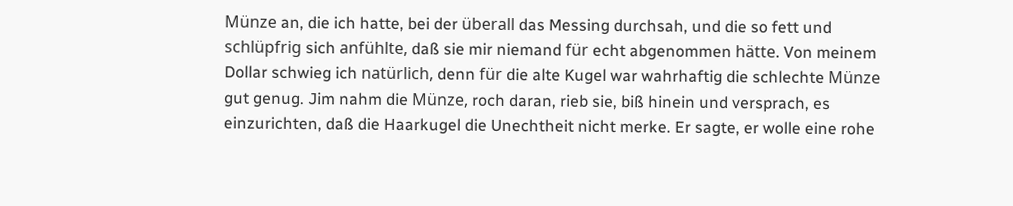Münze an, die ich hatte, bei der überall das Messing durchsah, und die so fett und schlüpfrig sich anfühlte, daß sie mir niemand für echt abgenommen hätte. Von meinem Dollar schwieg ich natürlich, denn für die alte Kugel war wahrhaftig die schlechte Münze gut genug. Jim nahm die Münze, roch daran, rieb sie, biß hinein und versprach, es einzurichten, daß die Haarkugel die Unechtheit nicht merke. Er sagte, er wolle eine rohe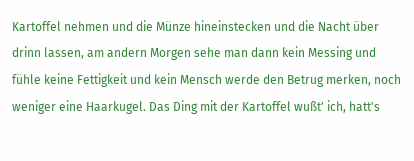Kartoffel nehmen und die Münze hineinstecken und die Nacht über drinn lassen, am andern Morgen sehe man dann kein Messing und fühle keine Fettigkeit und kein Mensch werde den Betrug merken, noch weniger eine Haarkugel. Das Ding mit der Kartoffel wußt' ich, hatt's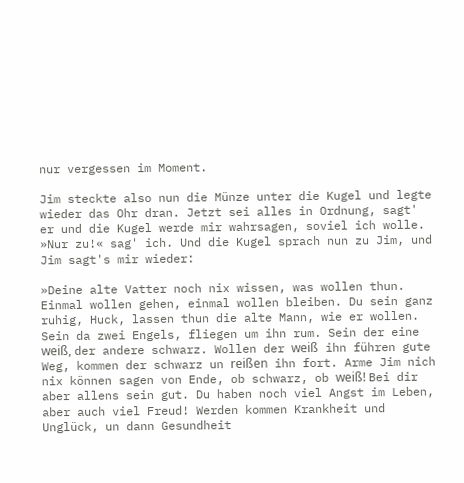nur vergessen im Moment.

Jim steckte also nun die Münze unter die Kugel und legte wieder das Ohr dran. Jetzt sei alles in Ordnung, sagt' er und die Kugel werde mir wahrsagen, soviel ich wolle. »Nur zu!« sag' ich. Und die Kugel sprach nun zu Jim, und Jim sagt's mir wieder:

»Deine alte Vatter noch nix wissen, was wollen thun. Einmal wollen gehen, einmal wollen bleiben. Du sein ganz ruhig, Huck, lassen thun die alte Mann, wie er wollen. Sein da zwei Engels, fliegen um ihn rum. Sein der eine weiß, der andere schwarz. Wollen der weiß ihn führen gute Weg, kommen der schwarz un reißen ihn fort. Arme Jim nich nix können sagen von Ende, ob schwarz, ob weiß! Bei dir aber allens sein gut. Du haben noch viel Angst im Leben, aber auch viel Freud! Werden kommen Krankheit und Unglück, un dann Gesundheit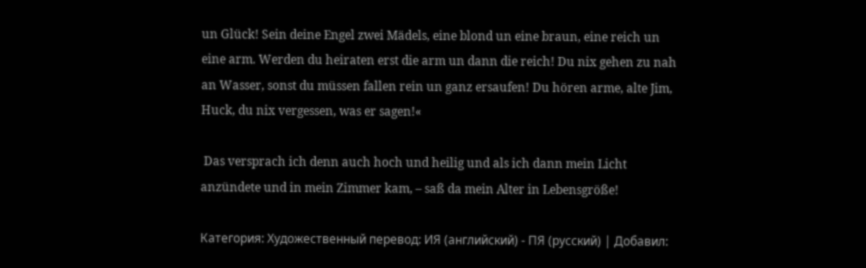un Glück! Sein deine Engel zwei Mädels, eine blond un eine braun, eine reich un eine arm. Werden du heiraten erst die arm un dann die reich! Du nix gehen zu nah an Wasser, sonst du müssen fallen rein un ganz ersaufen! Du hören arme, alte Jim, Huck, du nix vergessen, was er sagen!«

 Das versprach ich denn auch hoch und heilig und als ich dann mein Licht anzündete und in mein Zimmer kam, – saß da mein Alter in Lebensgröße!

Категория: Художественный перевод: ИЯ (английский) - ПЯ (русский) | Добавил: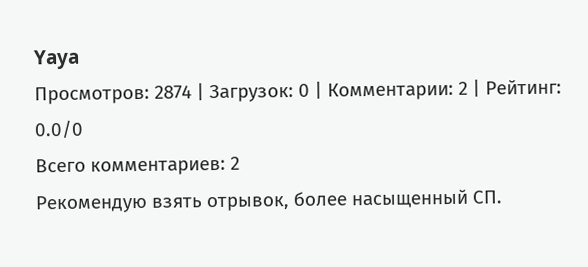Yaya
Просмотров: 2874 | Загрузок: 0 | Комментарии: 2 | Рейтинг: 0.0/0
Всего комментариев: 2
Рекомендую взять отрывок, более насыщенный СП.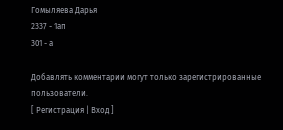Гомыляева Дарья
2337 - 1ап
301 - а

Добавлять комментарии могут только зарегистрированные пользователи.
[ Регистрация | Вход ]